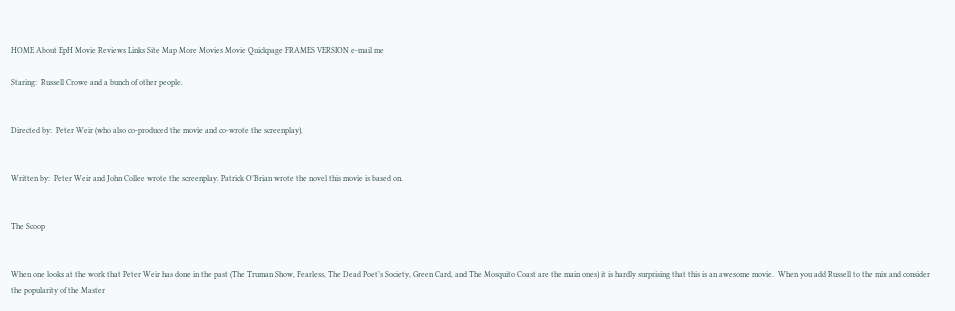HOME About EpH Movie Reviews Links Site Map More Movies Movie Quickpage FRAMES VERSION e-mail me

Staring:  Russell Crowe and a bunch of other people.


Directed by:  Peter Weir (who also co-produced the movie and co-wrote the screenplay).


Written by:  Peter Weir and John Collee wrote the screenplay. Patrick O’Brian wrote the novel this movie is based on.


The Scoop


When one looks at the work that Peter Weir has done in the past (The Truman Show, Fearless, The Dead Poet’s Society, Green Card, and The Mosquito Coast are the main ones) it is hardly surprising that this is an awesome movie.  When you add Russell to the mix and consider the popularity of the Master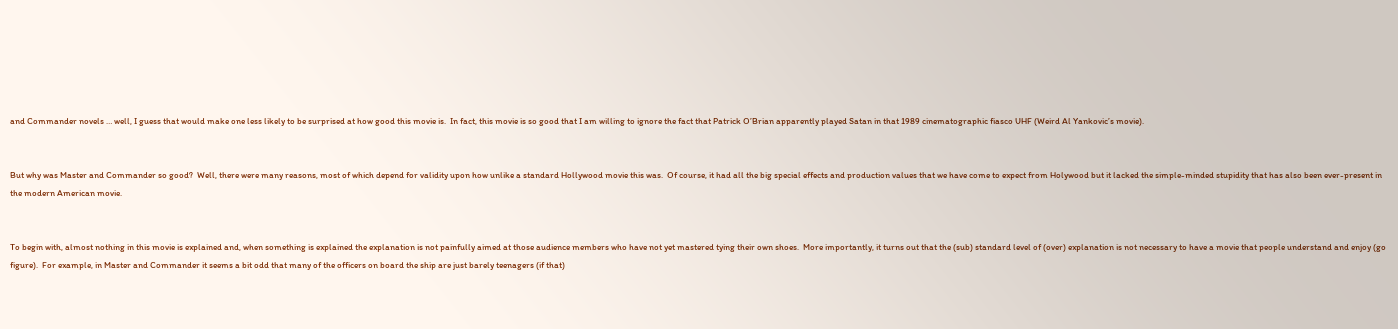and Commander novels … well, I guess that would make one less likely to be surprised at how good this movie is.  In fact, this movie is so good that I am willing to ignore the fact that Patrick O’Brian apparently played Satan in that 1989 cinematographic fiasco UHF (Weird Al Yankovic’s movie).


But why was Master and Commander so good?  Well, there were many reasons, most of which depend for validity upon how unlike a standard Hollywood movie this was.  Of course, it had all the big special effects and production values that we have come to expect from Holywood but it lacked the simple-minded stupidity that has also been ever-present in the modern American movie.


To begin with, almost nothing in this movie is explained and, when something is explained the explanation is not painfully aimed at those audience members who have not yet mastered tying their own shoes.  More importantly, it turns out that the (sub) standard level of (over) explanation is not necessary to have a movie that people understand and enjoy (go figure).  For example, in Master and Commander it seems a bit odd that many of the officers on board the ship are just barely teenagers (if that)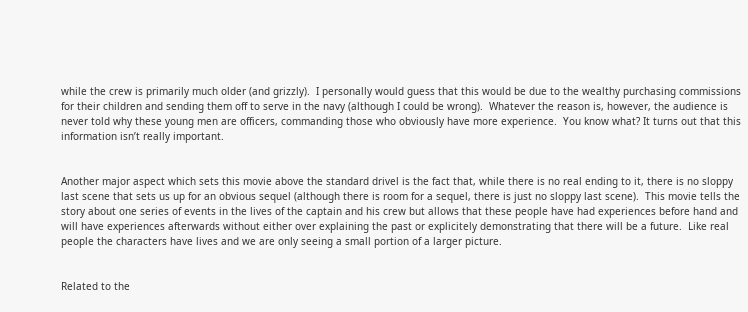while the crew is primarily much older (and grizzly).  I personally would guess that this would be due to the wealthy purchasing commissions for their children and sending them off to serve in the navy (although I could be wrong).  Whatever the reason is, however, the audience is never told why these young men are officers, commanding those who obviously have more experience.  You know what? It turns out that this information isn’t really important.


Another major aspect which sets this movie above the standard drivel is the fact that, while there is no real ending to it, there is no sloppy last scene that sets us up for an obvious sequel (although there is room for a sequel, there is just no sloppy last scene).  This movie tells the story about one series of events in the lives of the captain and his crew but allows that these people have had experiences before hand and will have experiences afterwards without either over explaining the past or explicitely demonstrating that there will be a future.  Like real people the characters have lives and we are only seeing a small portion of a larger picture.


Related to the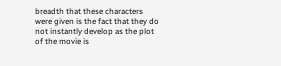breadth that these characters were given is the fact that they do not instantly develop as the plot of the movie is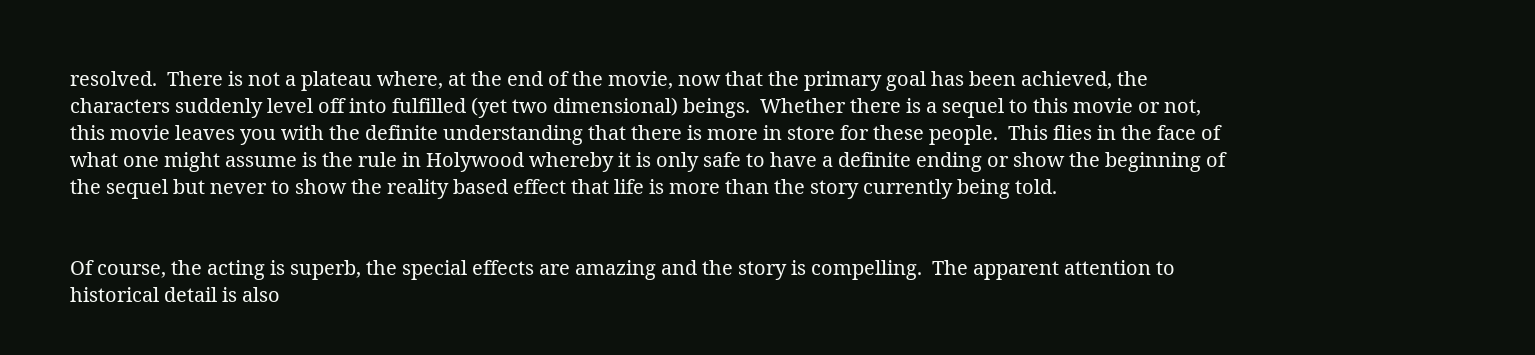resolved.  There is not a plateau where, at the end of the movie, now that the primary goal has been achieved, the characters suddenly level off into fulfilled (yet two dimensional) beings.  Whether there is a sequel to this movie or not, this movie leaves you with the definite understanding that there is more in store for these people.  This flies in the face of what one might assume is the rule in Holywood whereby it is only safe to have a definite ending or show the beginning of the sequel but never to show the reality based effect that life is more than the story currently being told.


Of course, the acting is superb, the special effects are amazing and the story is compelling.  The apparent attention to historical detail is also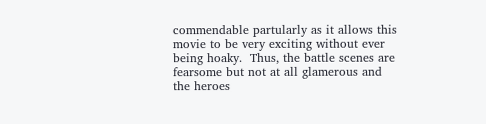commendable partularly as it allows this movie to be very exciting without ever being hoaky.  Thus, the battle scenes are fearsome but not at all glamerous and the heroes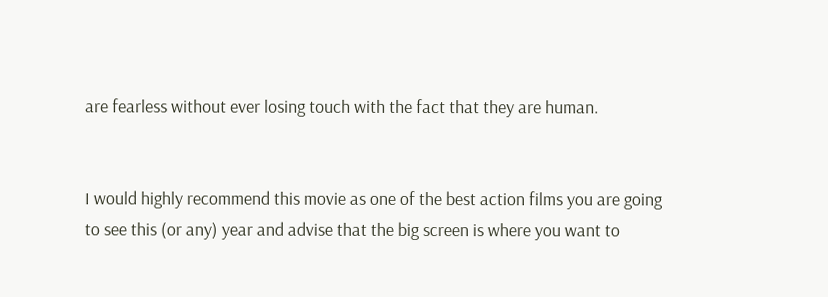are fearless without ever losing touch with the fact that they are human.


I would highly recommend this movie as one of the best action films you are going to see this (or any) year and advise that the big screen is where you want to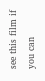see this film if you can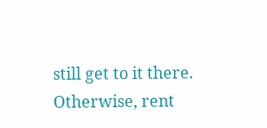still get to it there.  Otherwise, rent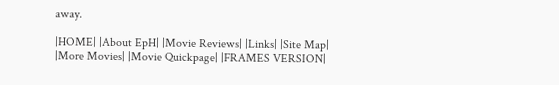away.

|HOME| |About EpH| |Movie Reviews| |Links| |Site Map| |More Movies| |Movie Quickpage| |FRAMES VERSION|